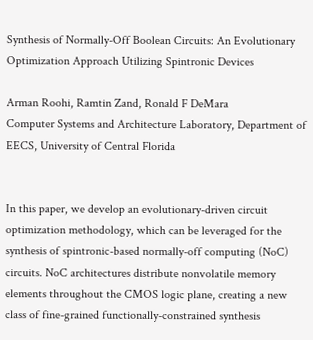Synthesis of Normally-Off Boolean Circuits: An Evolutionary Optimization Approach Utilizing Spintronic Devices

Arman Roohi, Ramtin Zand, Ronald F DeMara
Computer Systems and Architecture Laboratory, Department of EECS, University of Central Florida


In this paper, we develop an evolutionary-driven circuit optimization methodology, which can be leveraged for the synthesis of spintronic-based normally-off computing (NoC) circuits. NoC architectures distribute nonvolatile memory elements throughout the CMOS logic plane, creating a new class of fine-grained functionally-constrained synthesis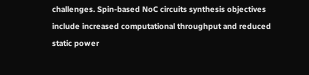challenges. Spin-based NoC circuits synthesis objectives include increased computational throughput and reduced static power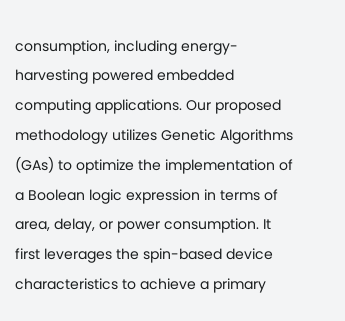consumption, including energy-harvesting powered embedded computing applications. Our proposed methodology utilizes Genetic Algorithms (GAs) to optimize the implementation of a Boolean logic expression in terms of area, delay, or power consumption. It first leverages the spin-based device characteristics to achieve a primary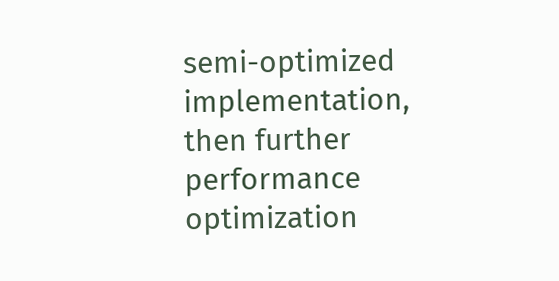semi-optimized implementation, then further performance optimization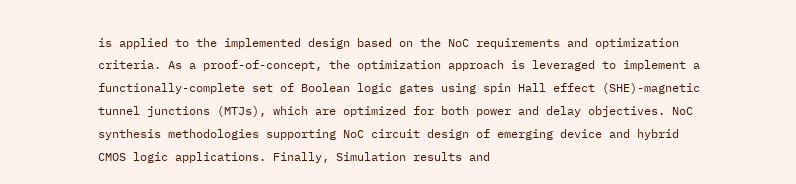is applied to the implemented design based on the NoC requirements and optimization criteria. As a proof-of-concept, the optimization approach is leveraged to implement a functionally-complete set of Boolean logic gates using spin Hall effect (SHE)-magnetic tunnel junctions (MTJs), which are optimized for both power and delay objectives. NoC synthesis methodologies supporting NoC circuit design of emerging device and hybrid CMOS logic applications. Finally, Simulation results and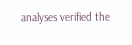analyses verified the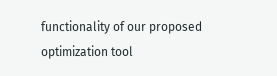functionality of our proposed optimization tool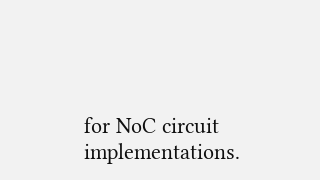for NoC circuit implementations.